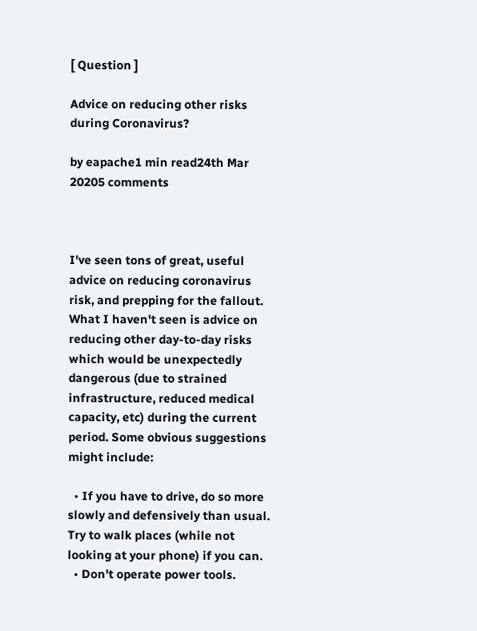[ Question ]

Advice on reducing other risks during Coronavirus?

by eapache1 min read24th Mar 20205 comments



I've seen tons of great, useful advice on reducing coronavirus risk, and prepping for the fallout. What I haven't seen is advice on reducing other day-to-day risks which would be unexpectedly dangerous (due to strained infrastructure, reduced medical capacity, etc) during the current period. Some obvious suggestions might include:

  • If you have to drive, do so more slowly and defensively than usual. Try to walk places (while not looking at your phone) if you can.
  • Don't operate power tools.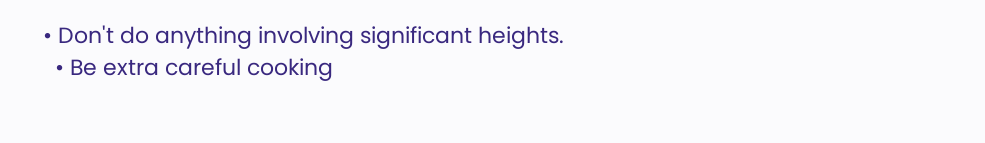• Don't do anything involving significant heights.
  • Be extra careful cooking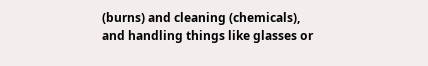(burns) and cleaning (chemicals), and handling things like glasses or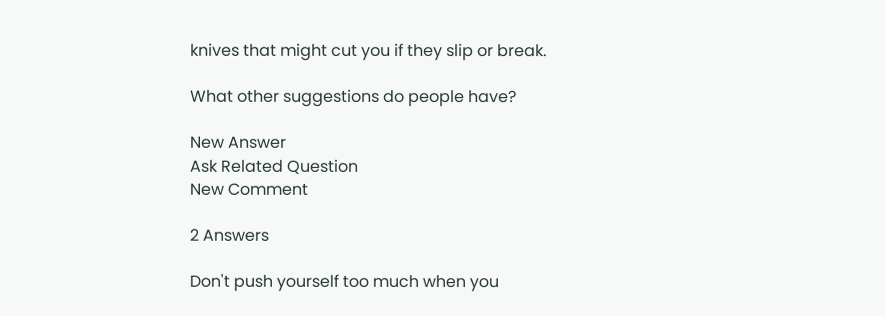knives that might cut you if they slip or break.

What other suggestions do people have?

New Answer
Ask Related Question
New Comment

2 Answers

Don't push yourself too much when you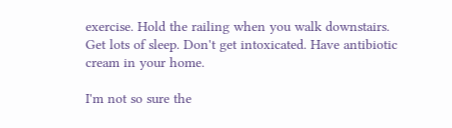exercise. Hold the railing when you walk downstairs. Get lots of sleep. Don't get intoxicated. Have antibiotic cream in your home.

I'm not so sure the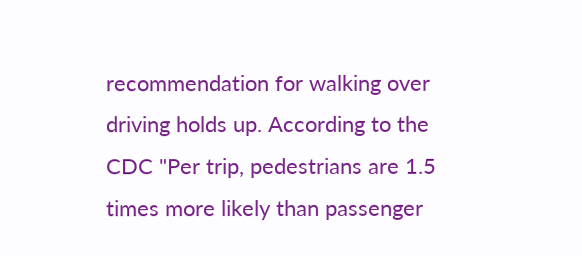recommendation for walking over driving holds up. According to the CDC "Per trip, pedestrians are 1.5 times more likely than passenger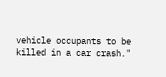vehicle occupants to be killed in a car crash."